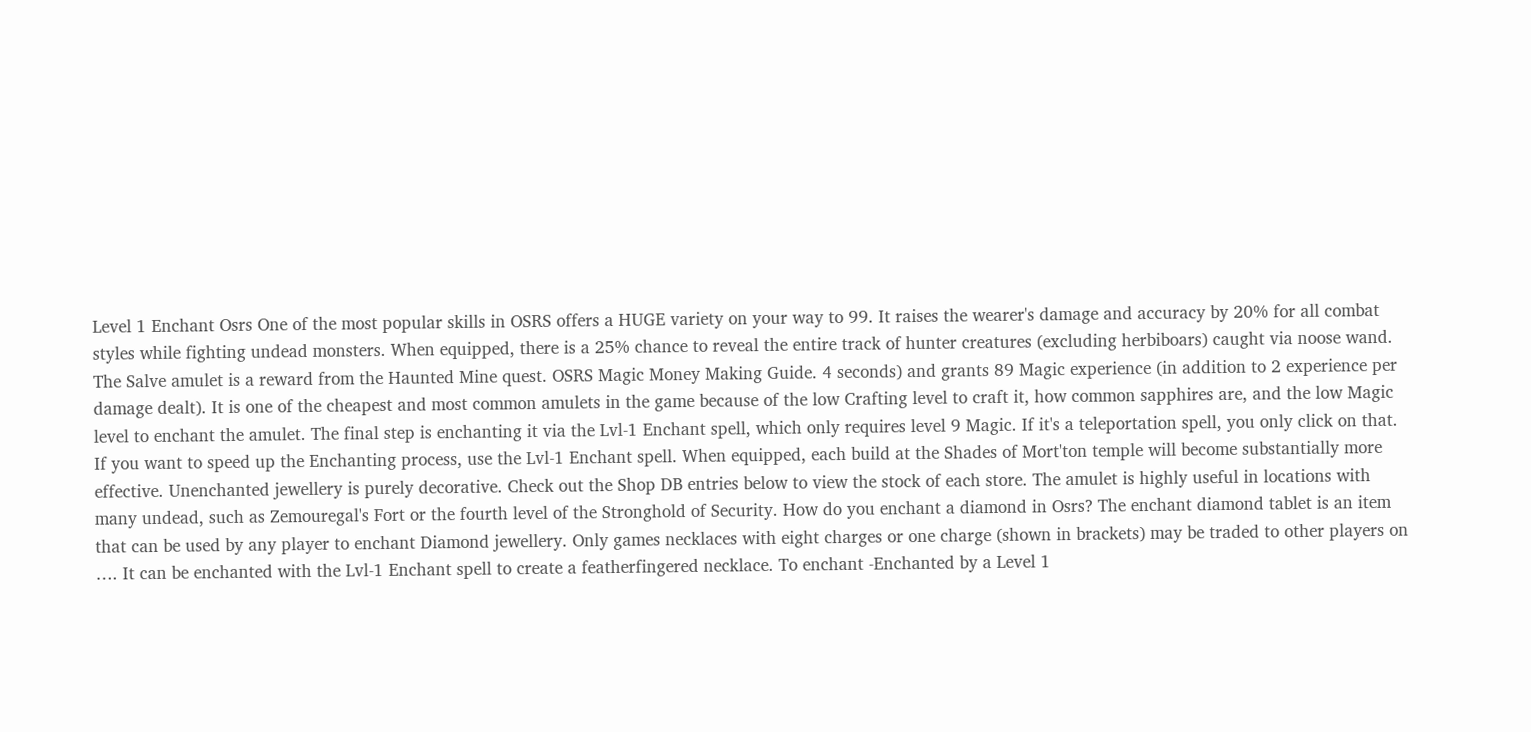Level 1 Enchant Osrs One of the most popular skills in OSRS offers a HUGE variety on your way to 99. It raises the wearer's damage and accuracy by 20% for all combat styles while fighting undead monsters. When equipped, there is a 25% chance to reveal the entire track of hunter creatures (excluding herbiboars) caught via noose wand. The Salve amulet is a reward from the Haunted Mine quest. OSRS Magic Money Making Guide. 4 seconds) and grants 89 Magic experience (in addition to 2 experience per damage dealt). It is one of the cheapest and most common amulets in the game because of the low Crafting level to craft it, how common sapphires are, and the low Magic level to enchant the amulet. The final step is enchanting it via the Lvl-1 Enchant spell, which only requires level 9 Magic. If it's a teleportation spell, you only click on that. If you want to speed up the Enchanting process, use the Lvl-1 Enchant spell. When equipped, each build at the Shades of Mort'ton temple will become substantially more effective. Unenchanted jewellery is purely decorative. Check out the Shop DB entries below to view the stock of each store. The amulet is highly useful in locations with many undead, such as Zemouregal's Fort or the fourth level of the Stronghold of Security. How do you enchant a diamond in Osrs? The enchant diamond tablet is an item that can be used by any player to enchant Diamond jewellery. Only games necklaces with eight charges or one charge (shown in brackets) may be traded to other players on …. It can be enchanted with the Lvl-1 Enchant spell to create a featherfingered necklace. To enchant -Enchanted by a Level 1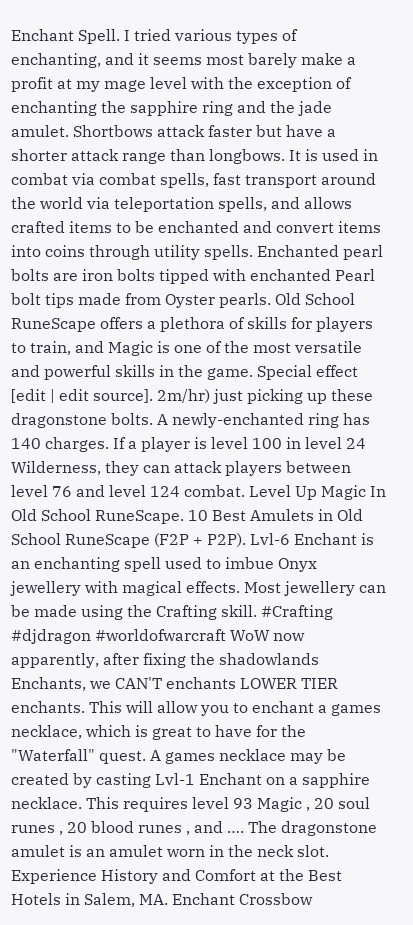Enchant Spell. I tried various types of enchanting, and it seems most barely make a profit at my mage level with the exception of enchanting the sapphire ring and the jade amulet. Shortbows attack faster but have a shorter attack range than longbows. It is used in combat via combat spells, fast transport around the world via teleportation spells, and allows crafted items to be enchanted and convert items into coins through utility spells. Enchanted pearl bolts are iron bolts tipped with enchanted Pearl bolt tips made from Oyster pearls. Old School RuneScape offers a plethora of skills for players to train, and Magic is one of the most versatile and powerful skills in the game. Special effect [edit | edit source]. 2m/hr) just picking up these dragonstone bolts. A newly-enchanted ring has 140 charges. If a player is level 100 in level 24 Wilderness, they can attack players between level 76 and level 124 combat. Level Up Magic In Old School RuneScape. 10 Best Amulets in Old School RuneScape (F2P + P2P). Lvl-6 Enchant is an enchanting spell used to imbue Onyx jewellery with magical effects. Most jewellery can be made using the Crafting skill. #Crafting #djdragon #worldofwarcraft WoW now apparently, after fixing the shadowlands Enchants, we CAN'T enchants LOWER TIER enchants. This will allow you to enchant a games necklace, which is great to have for the "Waterfall" quest. A games necklace may be created by casting Lvl-1 Enchant on a sapphire necklace. This requires level 93 Magic , 20 soul runes , 20 blood runes , and …. The dragonstone amulet is an amulet worn in the neck slot. Experience History and Comfort at the Best Hotels in Salem, MA. Enchant Crossbow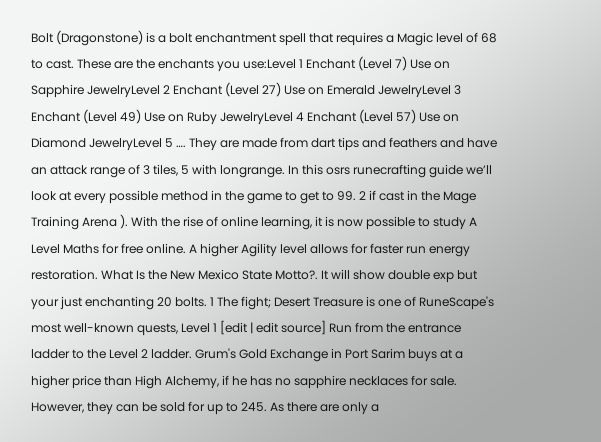Bolt (Dragonstone) is a bolt enchantment spell that requires a Magic level of 68 to cast. These are the enchants you use:Level 1 Enchant (Level 7) Use on Sapphire JewelryLevel 2 Enchant (Level 27) Use on Emerald JewelryLevel 3 Enchant (Level 49) Use on Ruby JewelryLevel 4 Enchant (Level 57) Use on Diamond JewelryLevel 5 …. They are made from dart tips and feathers and have an attack range of 3 tiles, 5 with longrange. In this osrs runecrafting guide we’ll look at every possible method in the game to get to 99. 2 if cast in the Mage Training Arena ). With the rise of online learning, it is now possible to study A Level Maths for free online. A higher Agility level allows for faster run energy restoration. What Is the New Mexico State Motto?. It will show double exp but your just enchanting 20 bolts. 1 The fight; Desert Treasure is one of RuneScape's most well-known quests, Level 1 [edit | edit source] Run from the entrance ladder to the Level 2 ladder. Grum's Gold Exchange in Port Sarim buys at a higher price than High Alchemy, if he has no sapphire necklaces for sale. However, they can be sold for up to 245. As there are only a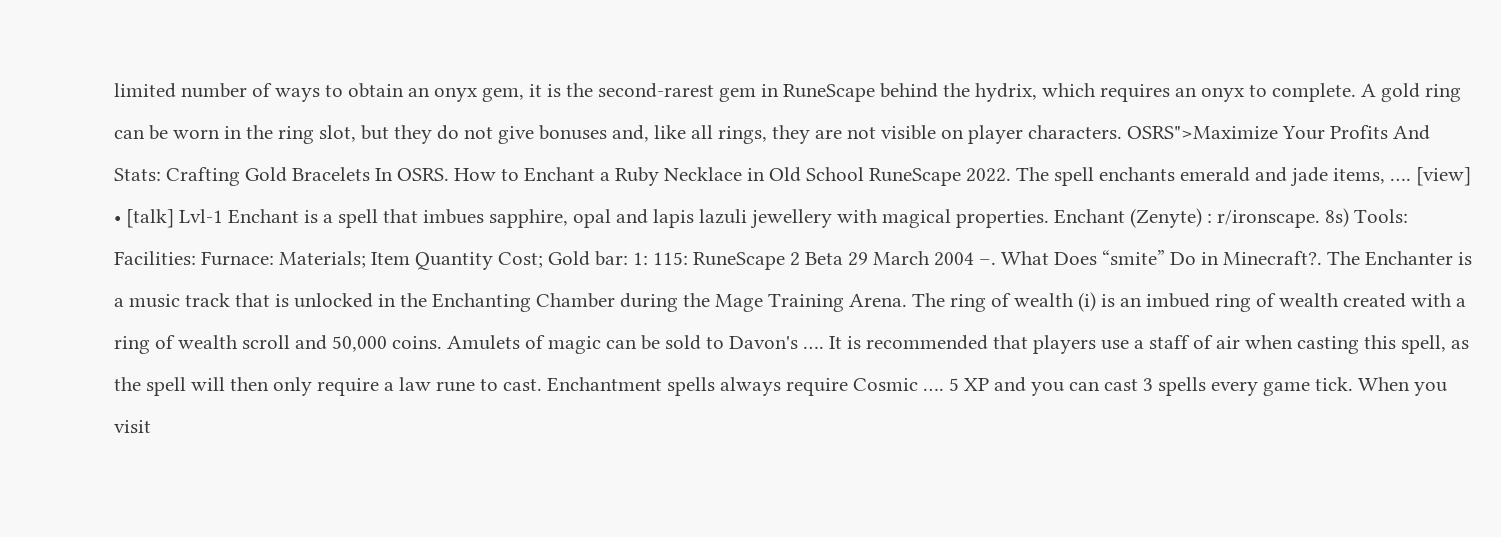limited number of ways to obtain an onyx gem, it is the second-rarest gem in RuneScape behind the hydrix, which requires an onyx to complete. A gold ring can be worn in the ring slot, but they do not give bonuses and, like all rings, they are not visible on player characters. OSRS">Maximize Your Profits And Stats: Crafting Gold Bracelets In OSRS. How to Enchant a Ruby Necklace in Old School RuneScape 2022. The spell enchants emerald and jade items, …. [view] • [talk] Lvl-1 Enchant is a spell that imbues sapphire, opal and lapis lazuli jewellery with magical properties. Enchant (Zenyte) : r/ironscape. 8s) Tools: Facilities: Furnace: Materials; Item Quantity Cost; Gold bar: 1: 115: RuneScape 2 Beta 29 March 2004 –. What Does “smite” Do in Minecraft?. The Enchanter is a music track that is unlocked in the Enchanting Chamber during the Mage Training Arena. The ring of wealth (i) is an imbued ring of wealth created with a ring of wealth scroll and 50,000 coins. Amulets of magic can be sold to Davon's …. It is recommended that players use a staff of air when casting this spell, as the spell will then only require a law rune to cast. Enchantment spells always require Cosmic …. 5 XP and you can cast 3 spells every game tick. When you visit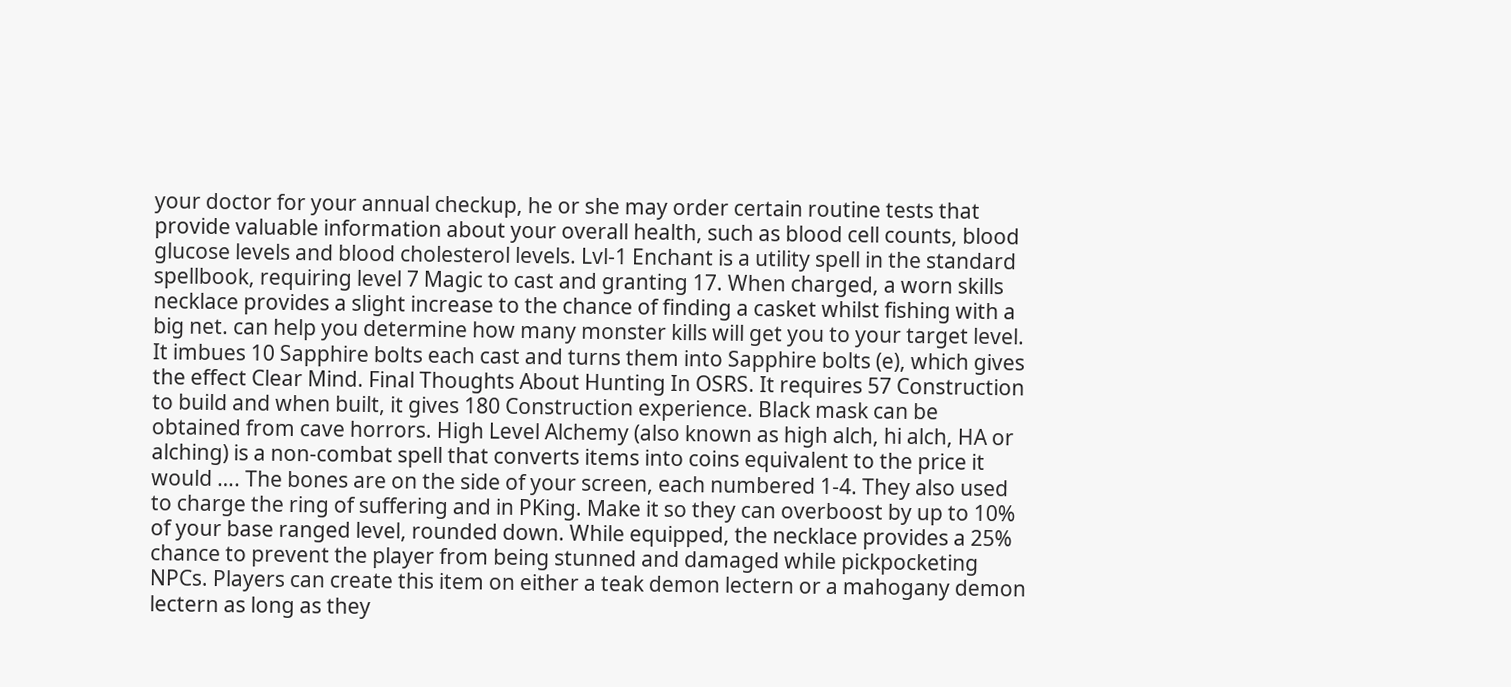your doctor for your annual checkup, he or she may order certain routine tests that provide valuable information about your overall health, such as blood cell counts, blood glucose levels and blood cholesterol levels. Lvl-1 Enchant is a utility spell in the standard spellbook, requiring level 7 Magic to cast and granting 17. When charged, a worn skills necklace provides a slight increase to the chance of finding a casket whilst fishing with a big net. can help you determine how many monster kills will get you to your target level. It imbues 10 Sapphire bolts each cast and turns them into Sapphire bolts (e), which gives the effect Clear Mind. Final Thoughts About Hunting In OSRS. It requires 57 Construction to build and when built, it gives 180 Construction experience. Black mask can be obtained from cave horrors. High Level Alchemy (also known as high alch, hi alch, HA or alching) is a non-combat spell that converts items into coins equivalent to the price it would …. The bones are on the side of your screen, each numbered 1-4. They also used to charge the ring of suffering and in PKing. Make it so they can overboost by up to 10% of your base ranged level, rounded down. While equipped, the necklace provides a 25% chance to prevent the player from being stunned and damaged while pickpocketing NPCs. Players can create this item on either a teak demon lectern or a mahogany demon lectern as long as they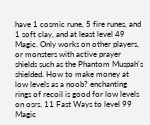have 1 cosmic rune, 5 fire runes, and 1 soft clay, and at least level 49 Magic. Only works on other players, or monsters with active prayer shields such as the Phantom Muspah's shielded. How to make money at low levels as a noob? enchanting rings of recoil is good for low levels on osrs. 11 Fast Ways to level 99 Magic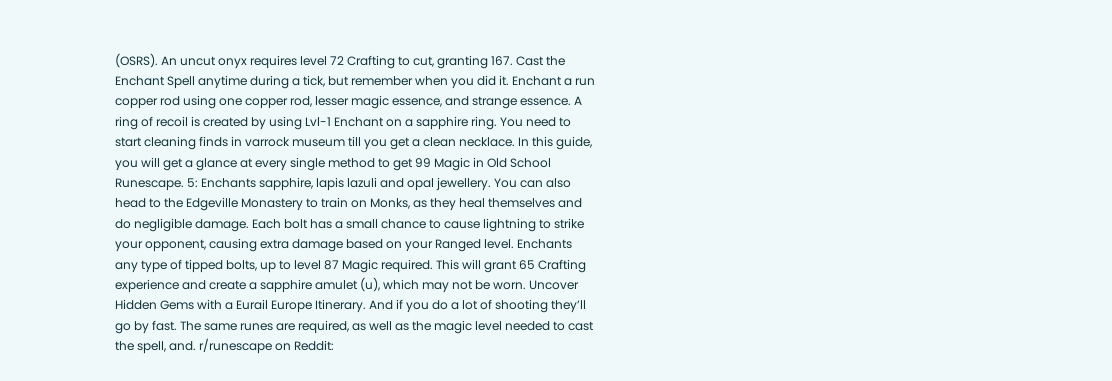(OSRS). An uncut onyx requires level 72 Crafting to cut, granting 167. Cast the Enchant Spell anytime during a tick, but remember when you did it. Enchant a run copper rod using one copper rod, lesser magic essence, and strange essence. A ring of recoil is created by using Lvl-1 Enchant on a sapphire ring. You need to start cleaning finds in varrock museum till you get a clean necklace. In this guide, you will get a glance at every single method to get 99 Magic in Old School Runescape. 5: Enchants sapphire, lapis lazuli and opal jewellery. You can also head to the Edgeville Monastery to train on Monks, as they heal themselves and do negligible damage. Each bolt has a small chance to cause lightning to strike your opponent, causing extra damage based on your Ranged level. Enchants any type of tipped bolts, up to level 87 Magic required. This will grant 65 Crafting experience and create a sapphire amulet (u), which may not be worn. Uncover Hidden Gems with a Eurail Europe Itinerary. And if you do a lot of shooting they’ll go by fast. The same runes are required, as well as the magic level needed to cast the spell, and. r/runescape on Reddit: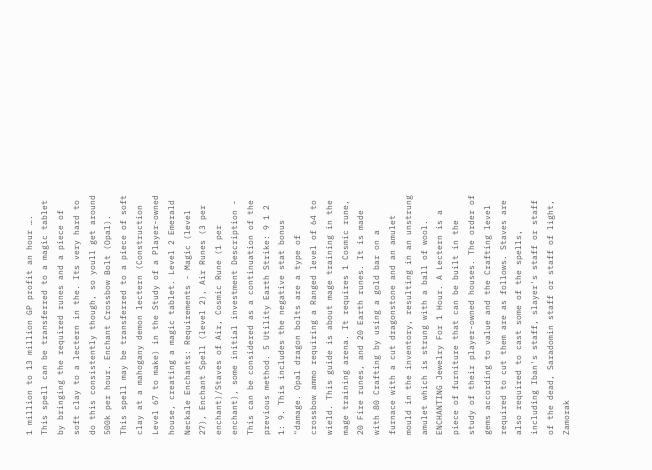1 million to 13 million GP profit an hour …. This spell can be transferred to a magic tablet by bringing the required runes and a piece of soft clay to a lectern in the. Its very hard to do this consistently though, so youll get around 500k per hour. Enchant Crossbow Bolt (Opal). This spell may be transferred to a piece of soft clay at a mahogany demon lectern (Construction Level 67 to make) in the Study of a Player-owned house, creating a magic tablet. Level 2 Emerald Neckale Enchants: Requirements - Magic (level 27), Enchant Spell (level 2), Air Runes (3 per enchant)/Staves of Air, Cosmic Rune (1 per enchant), some initial investment Description - This can be considered as a continuation of the previous method. 5 Utility Earth Strike: 9 1 2 1: 9. This includes the negative stat bonus "damage. Opal dragon bolts are a type of crossbow ammo requiring a Ranged level of 64 to wield. This guide is about mage training in the mage training arena. It requires 1 Cosmic rune, 20 Fire runes, and 20 Earth runes. It is made with 80 Crafting by using a gold bar on a furnace with a cut dragonstone and an amulet mould in the inventory, resulting in an unstrung amulet which is strung with a ball of wool. ENCHANTING Jewelry For 1 Hour. A Lectern is a piece of furniture that can be built in the study of their player-owned houses. The order of gems according to value and the Crafting level required to cut them are as follows. Staves are also required to cast some of the spells, including Iban's staff, slayer's staff or staff of the dead, Saradomin staff or staff of light, Zamorak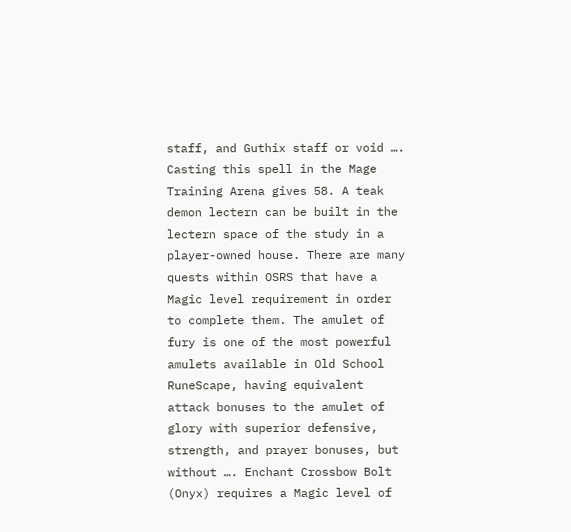staff, and Guthix staff or void …. Casting this spell in the Mage Training Arena gives 58. A teak demon lectern can be built in the lectern space of the study in a player-owned house. There are many quests within OSRS that have a Magic level requirement in order to complete them. The amulet of fury is one of the most powerful amulets available in Old School RuneScape, having equivalent attack bonuses to the amulet of glory with superior defensive, strength, and prayer bonuses, but without …. Enchant Crossbow Bolt (Onyx) requires a Magic level of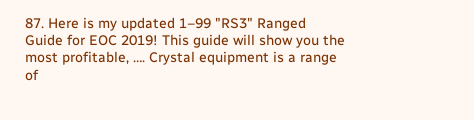87. Here is my updated 1–99 "RS3" Ranged Guide for EOC 2019! This guide will show you the most profitable, …. Crystal equipment is a range of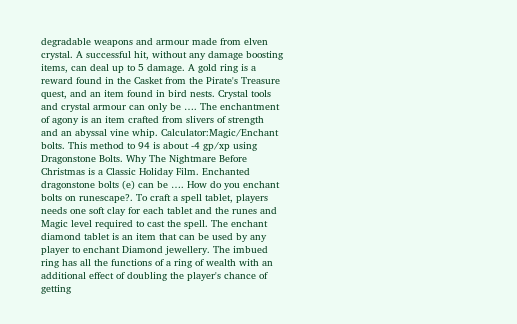degradable weapons and armour made from elven crystal. A successful hit, without any damage boosting items, can deal up to 5 damage. A gold ring is a reward found in the Casket from the Pirate's Treasure quest, and an item found in bird nests. Crystal tools and crystal armour can only be …. The enchantment of agony is an item crafted from slivers of strength and an abyssal vine whip. Calculator:Magic/Enchant bolts. This method to 94 is about -4 gp/xp using Dragonstone Bolts. Why The Nightmare Before Christmas is a Classic Holiday Film. Enchanted dragonstone bolts (e) can be …. How do you enchant bolts on runescape?. To craft a spell tablet, players needs one soft clay for each tablet and the runes and Magic level required to cast the spell. The enchant diamond tablet is an item that can be used by any player to enchant Diamond jewellery. The imbued ring has all the functions of a ring of wealth with an additional effect of doubling the player's chance of getting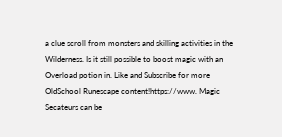a clue scroll from monsters and skilling activities in the Wilderness. Is it still possible to boost magic with an Overload potion in. Like and Subscribe for more OldSchool Runescape content!https://www. Magic Secateurs can be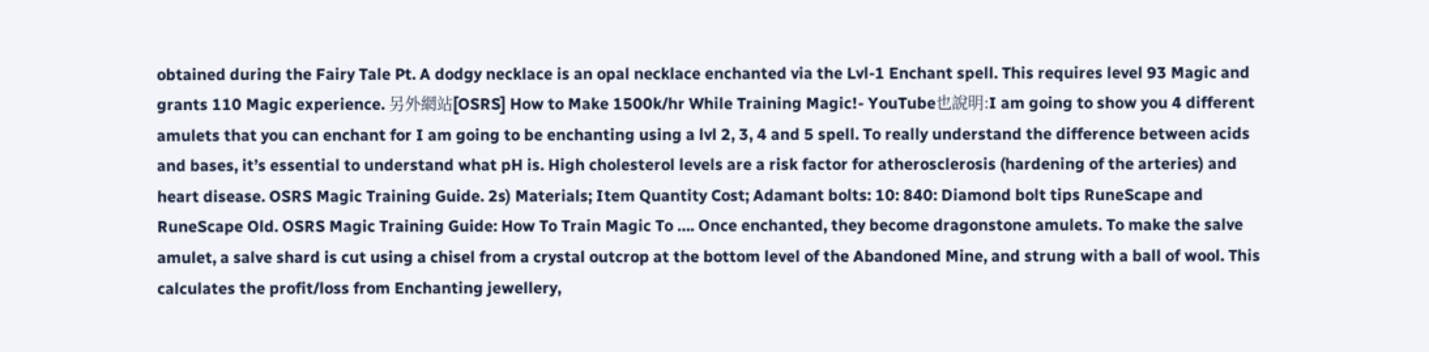obtained during the Fairy Tale Pt. A dodgy necklace is an opal necklace enchanted via the Lvl-1 Enchant spell. This requires level 93 Magic and grants 110 Magic experience. 另外網站[OSRS] How to Make 1500k/hr While Training Magic!- YouTube也說明:I am going to show you 4 different amulets that you can enchant for I am going to be enchanting using a lvl 2, 3, 4 and 5 spell. To really understand the difference between acids and bases, it’s essential to understand what pH is. High cholesterol levels are a risk factor for atherosclerosis (hardening of the arteries) and heart disease. OSRS Magic Training Guide. 2s) Materials; Item Quantity Cost; Adamant bolts: 10: 840: Diamond bolt tips RuneScape and RuneScape Old. OSRS Magic Training Guide: How To Train Magic To …. Once enchanted, they become dragonstone amulets. To make the salve amulet, a salve shard is cut using a chisel from a crystal outcrop at the bottom level of the Abandoned Mine, and strung with a ball of wool. This calculates the profit/loss from Enchanting jewellery,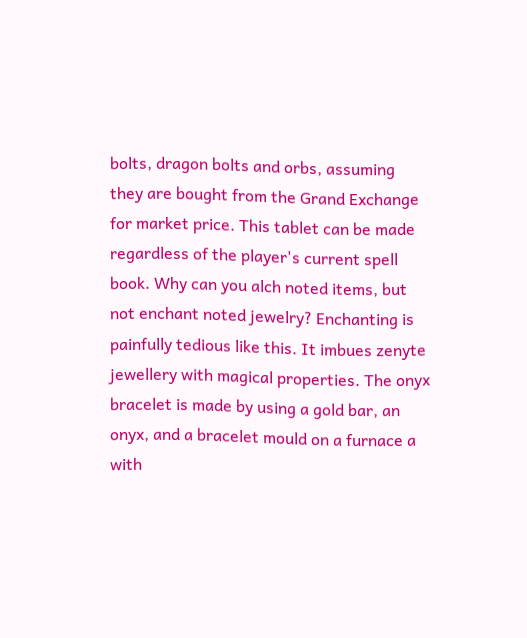bolts, dragon bolts and orbs, assuming they are bought from the Grand Exchange for market price. This tablet can be made regardless of the player's current spell book. Why can you alch noted items, but not enchant noted jewelry? Enchanting is painfully tedious like this. It imbues zenyte jewellery with magical properties. The onyx bracelet is made by using a gold bar, an onyx, and a bracelet mould on a furnace a with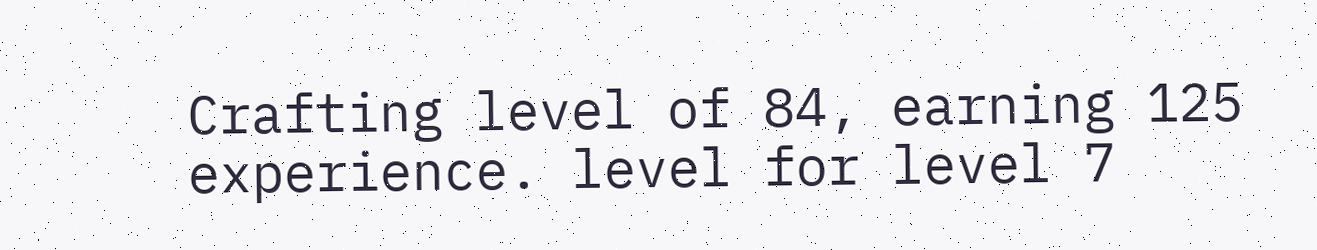Crafting level of 84, earning 125 experience. level for level 7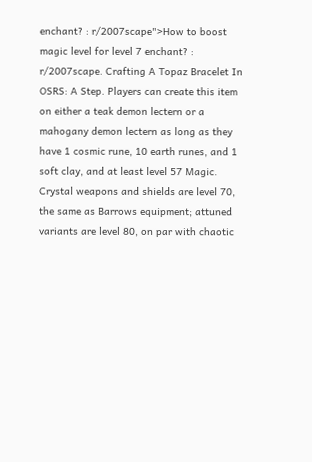enchant? : r/2007scape">How to boost magic level for level 7 enchant? : r/2007scape. Crafting A Topaz Bracelet In OSRS: A Step. Players can create this item on either a teak demon lectern or a mahogany demon lectern as long as they have 1 cosmic rune, 10 earth runes, and 1 soft clay, and at least level 57 Magic. Crystal weapons and shields are level 70, the same as Barrows equipment; attuned variants are level 80, on par with chaotic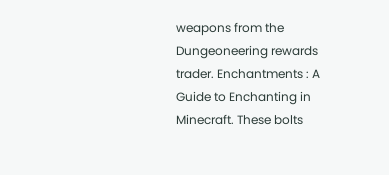weapons from the Dungeoneering rewards trader. Enchantments : A Guide to Enchanting in Minecraft. These bolts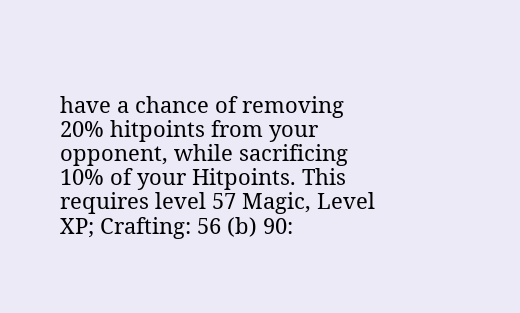have a chance of removing 20% hitpoints from your opponent, while sacrificing 10% of your Hitpoints. This requires level 57 Magic, Level XP; Crafting: 56 (b) 90: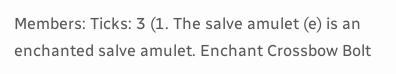Members: Ticks: 3 (1. The salve amulet (e) is an enchanted salve amulet. Enchant Crossbow Bolt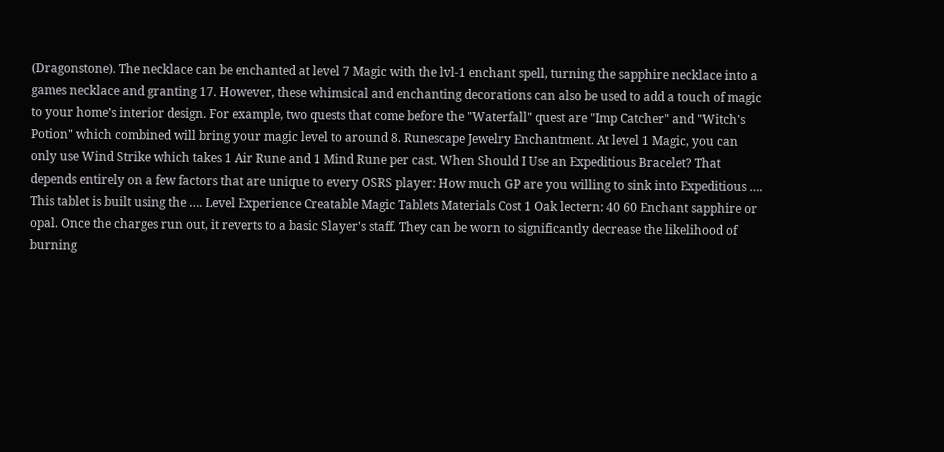(Dragonstone). The necklace can be enchanted at level 7 Magic with the lvl-1 enchant spell, turning the sapphire necklace into a games necklace and granting 17. However, these whimsical and enchanting decorations can also be used to add a touch of magic to your home’s interior design. For example, two quests that come before the "Waterfall" quest are "Imp Catcher" and "Witch's Potion" which combined will bring your magic level to around 8. Runescape Jewelry Enchantment. At level 1 Magic, you can only use Wind Strike which takes 1 Air Rune and 1 Mind Rune per cast. When Should I Use an Expeditious Bracelet? That depends entirely on a few factors that are unique to every OSRS player: How much GP are you willing to sink into Expeditious …. This tablet is built using the …. Level Experience Creatable Magic Tablets Materials Cost 1 Oak lectern: 40 60 Enchant sapphire or opal. Once the charges run out, it reverts to a basic Slayer's staff. They can be worn to significantly decrease the likelihood of burning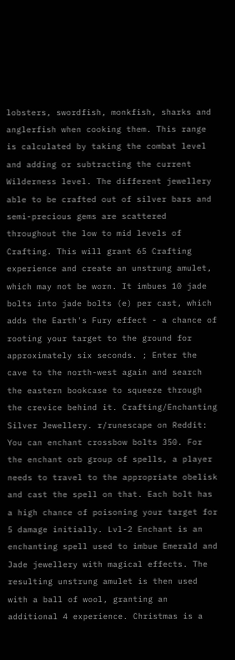lobsters, swordfish, monkfish, sharks and anglerfish when cooking them. This range is calculated by taking the combat level and adding or subtracting the current Wilderness level. The different jewellery able to be crafted out of silver bars and semi-precious gems are scattered throughout the low to mid levels of Crafting. This will grant 65 Crafting experience and create an unstrung amulet, which may not be worn. It imbues 10 jade bolts into jade bolts (e) per cast, which adds the Earth's Fury effect - a chance of rooting your target to the ground for approximately six seconds. ; Enter the cave to the north-west again and search the eastern bookcase to squeeze through the crevice behind it. Crafting/Enchanting Silver Jewellery. r/runescape on Reddit: You can enchant crossbow bolts 350. For the enchant orb group of spells, a player needs to travel to the appropriate obelisk and cast the spell on that. Each bolt has a high chance of poisoning your target for 5 damage initially. Lvl-2 Enchant is an enchanting spell used to imbue Emerald and Jade jewellery with magical effects. The resulting unstrung amulet is then used with a ball of wool, granting an additional 4 experience. Christmas is a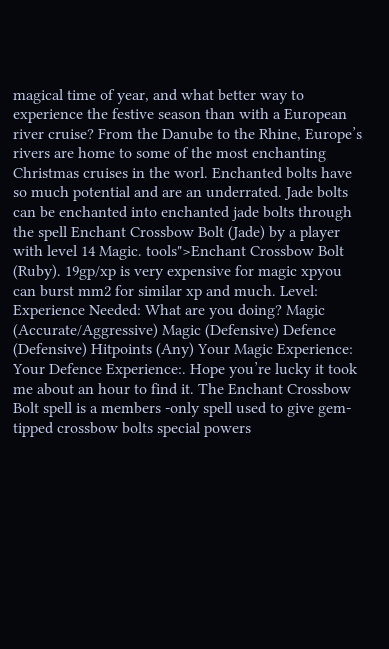magical time of year, and what better way to experience the festive season than with a European river cruise? From the Danube to the Rhine, Europe’s rivers are home to some of the most enchanting Christmas cruises in the worl. Enchanted bolts have so much potential and are an underrated. Jade bolts can be enchanted into enchanted jade bolts through the spell Enchant Crossbow Bolt (Jade) by a player with level 14 Magic. tools">Enchant Crossbow Bolt (Ruby). 19gp/xp is very expensive for magic xpyou can burst mm2 for similar xp and much. Level: Experience Needed: What are you doing? Magic (Accurate/Aggressive) Magic (Defensive) Defence (Defensive) Hitpoints (Any) Your Magic Experience: Your Defence Experience:. Hope you’re lucky it took me about an hour to find it. The Enchant Crossbow Bolt spell is a members -only spell used to give gem-tipped crossbow bolts special powers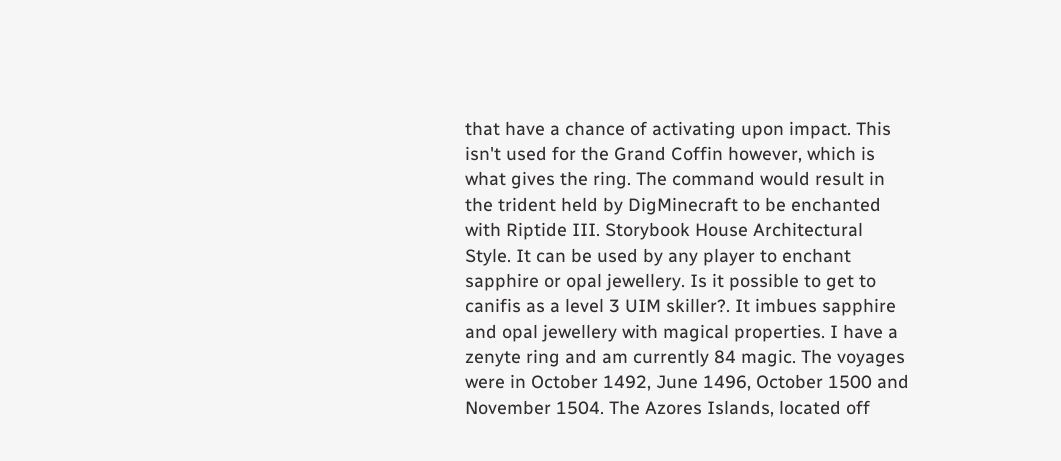that have a chance of activating upon impact. This isn't used for the Grand Coffin however, which is what gives the ring. The command would result in the trident held by DigMinecraft to be enchanted with Riptide III. Storybook House Architectural Style. It can be used by any player to enchant sapphire or opal jewellery. Is it possible to get to canifis as a level 3 UIM skiller?. It imbues sapphire and opal jewellery with magical properties. I have a zenyte ring and am currently 84 magic. The voyages were in October 1492, June 1496, October 1500 and November 1504. The Azores Islands, located off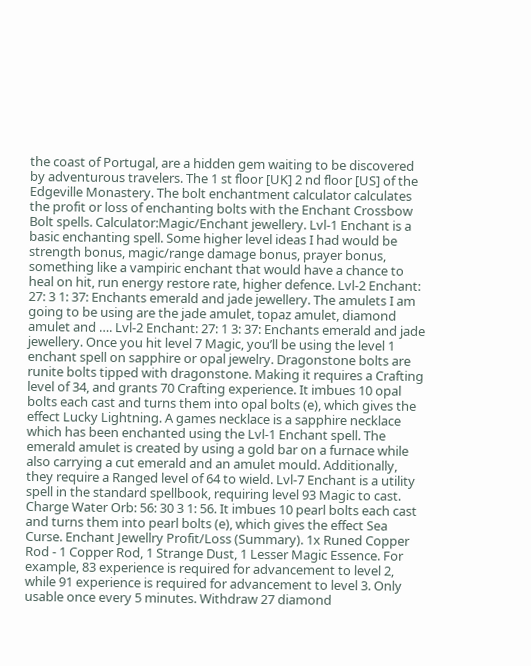the coast of Portugal, are a hidden gem waiting to be discovered by adventurous travelers. The 1 st floor [UK] 2 nd floor [US] of the Edgeville Monastery. The bolt enchantment calculator calculates the profit or loss of enchanting bolts with the Enchant Crossbow Bolt spells. Calculator:Magic/Enchant jewellery. Lvl-1 Enchant is a basic enchanting spell. Some higher level ideas I had would be strength bonus, magic/range damage bonus, prayer bonus, something like a vampiric enchant that would have a chance to heal on hit, run energy restore rate, higher defence. Lvl-2 Enchant: 27: 3 1: 37: Enchants emerald and jade jewellery. The amulets I am going to be using are the jade amulet, topaz amulet, diamond amulet and …. Lvl-2 Enchant: 27: 1 3: 37: Enchants emerald and jade jewellery. Once you hit level 7 Magic, you’ll be using the level 1 enchant spell on sapphire or opal jewelry. Dragonstone bolts are runite bolts tipped with dragonstone. Making it requires a Crafting level of 34, and grants 70 Crafting experience. It imbues 10 opal bolts each cast and turns them into opal bolts (e), which gives the effect Lucky Lightning. A games necklace is a sapphire necklace which has been enchanted using the Lvl-1 Enchant spell. The emerald amulet is created by using a gold bar on a furnace while also carrying a cut emerald and an amulet mould. Additionally, they require a Ranged level of 64 to wield. Lvl-7 Enchant is a utility spell in the standard spellbook, requiring level 93 Magic to cast. Charge Water Orb: 56: 30 3 1: 56. It imbues 10 pearl bolts each cast and turns them into pearl bolts (e), which gives the effect Sea Curse. Enchant Jewellry Profit/Loss (Summary). 1x Runed Copper Rod - 1 Copper Rod, 1 Strange Dust, 1 Lesser Magic Essence. For example, 83 experience is required for advancement to level 2, while 91 experience is required for advancement to level 3. Only usable once every 5 minutes. Withdraw 27 diamond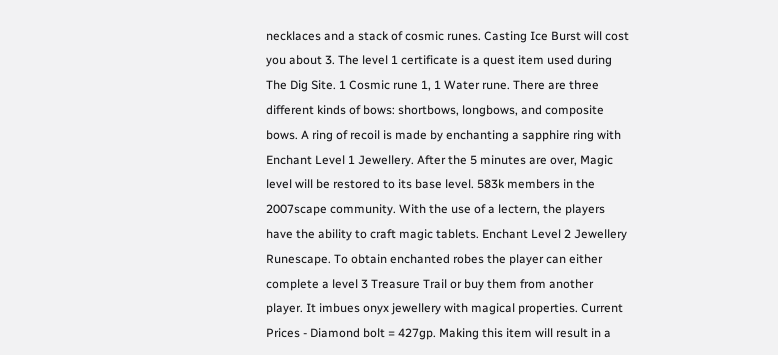necklaces and a stack of cosmic runes. Casting Ice Burst will cost you about 3. The level 1 certificate is a quest item used during The Dig Site. 1 Cosmic rune 1, 1 Water rune. There are three different kinds of bows: shortbows, longbows, and composite bows. A ring of recoil is made by enchanting a sapphire ring with Enchant Level 1 Jewellery. After the 5 minutes are over, Magic level will be restored to its base level. 583k members in the 2007scape community. With the use of a lectern, the players have the ability to craft magic tablets. Enchant Level 2 Jewellery Runescape. To obtain enchanted robes the player can either complete a level 3 Treasure Trail or buy them from another player. It imbues onyx jewellery with magical properties. Current Prices - Diamond bolt = 427gp. Making this item will result in a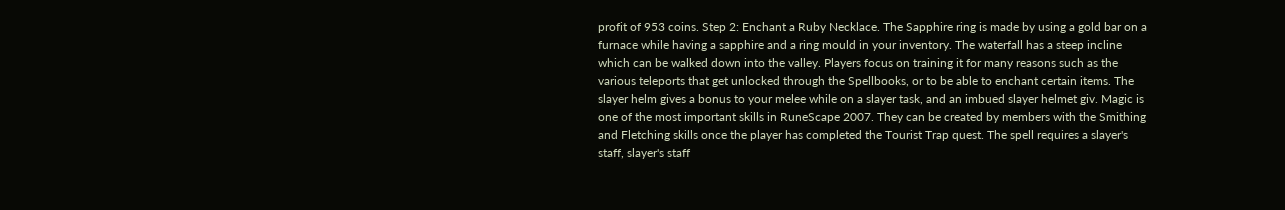profit of 953 coins. Step 2: Enchant a Ruby Necklace. The Sapphire ring is made by using a gold bar on a furnace while having a sapphire and a ring mould in your inventory. The waterfall has a steep incline which can be walked down into the valley. Players focus on training it for many reasons such as the various teleports that get unlocked through the Spellbooks, or to be able to enchant certain items. The slayer helm gives a bonus to your melee while on a slayer task, and an imbued slayer helmet giv. Magic is one of the most important skills in RuneScape 2007. They can be created by members with the Smithing and Fletching skills once the player has completed the Tourist Trap quest. The spell requires a slayer's staff, slayer's staff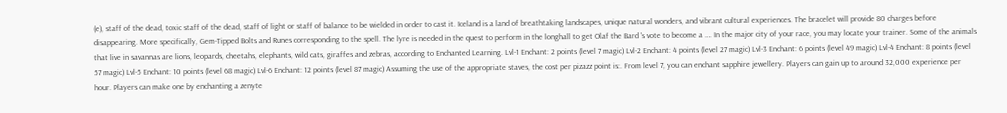(e), staff of the dead, toxic staff of the dead, staff of light or staff of balance to be wielded in order to cast it. Iceland is a land of breathtaking landscapes, unique natural wonders, and vibrant cultural experiences. The bracelet will provide 80 charges before disappearing. More specifically, Gem-Tipped Bolts and Runes corresponding to the spell. The lyre is needed in the quest to perform in the longhall to get Olaf the Bard 's vote to become a …. In the major city of your race, you may locate your trainer. Some of the animals that live in savannas are lions, leopards, cheetahs, elephants, wild cats, giraffes and zebras, according to Enchanted Learning. Lvl-1 Enchant: 2 points (level 7 magic) Lvl-2 Enchant: 4 points (level 27 magic) Lvl-3 Enchant: 6 points (level 49 magic) Lvl-4 Enchant: 8 points (level 57 magic) Lvl-5 Enchant: 10 points (level 68 magic) Lvl-6 Enchant: 12 points (level 87 magic) Assuming the use of the appropriate staves, the cost per pizazz point is:. From level 7, you can enchant sapphire jewellery. Players can gain up to around 32,000 experience per hour. Players can make one by enchanting a zenyte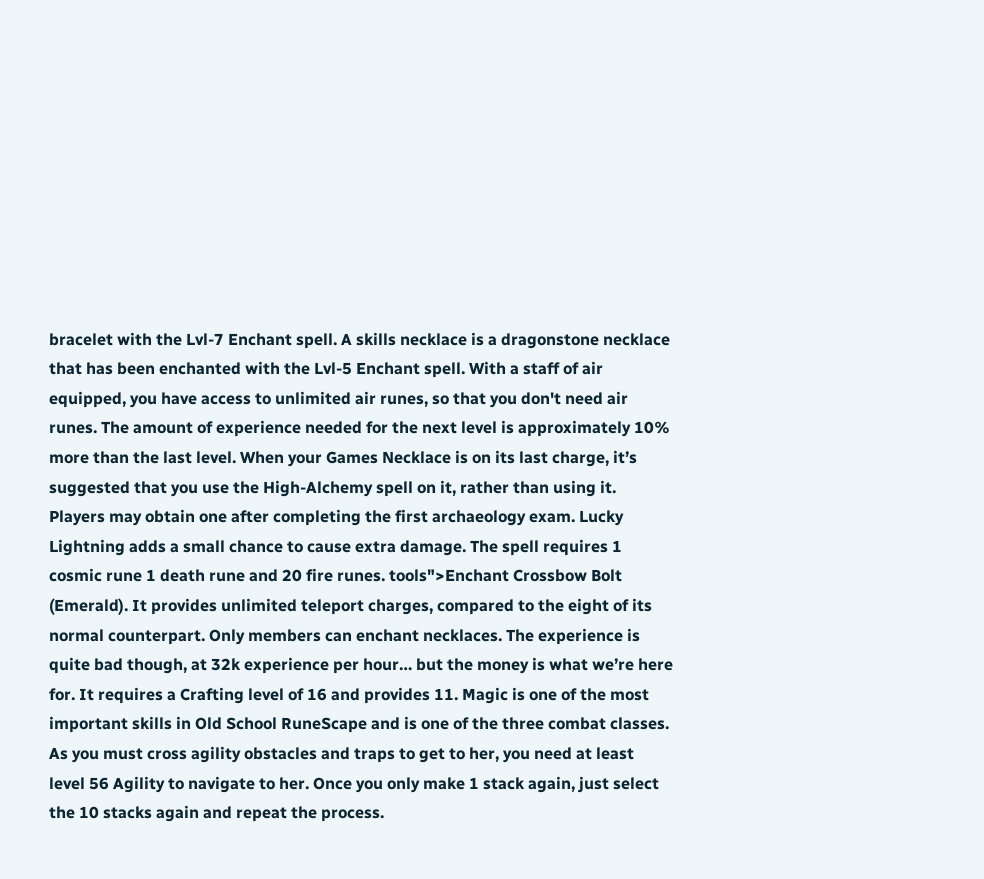bracelet with the Lvl-7 Enchant spell. A skills necklace is a dragonstone necklace that has been enchanted with the Lvl-5 Enchant spell. With a staff of air equipped, you have access to unlimited air runes, so that you don't need air runes. The amount of experience needed for the next level is approximately 10% more than the last level. When your Games Necklace is on its last charge, it’s suggested that you use the High-Alchemy spell on it, rather than using it. Players may obtain one after completing the first archaeology exam. Lucky Lightning adds a small chance to cause extra damage. The spell requires 1 cosmic rune 1 death rune and 20 fire runes. tools">Enchant Crossbow Bolt (Emerald). It provides unlimited teleport charges, compared to the eight of its normal counterpart. Only members can enchant necklaces. The experience is quite bad though, at 32k experience per hour… but the money is what we’re here for. It requires a Crafting level of 16 and provides 11. Magic is one of the most important skills in Old School RuneScape and is one of the three combat classes. As you must cross agility obstacles and traps to get to her, you need at least level 56 Agility to navigate to her. Once you only make 1 stack again, just select the 10 stacks again and repeat the process.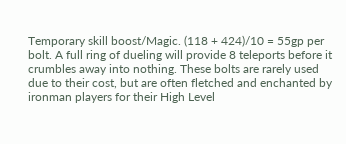Temporary skill boost/Magic. (118 + 424)/10 = 55gp per bolt. A full ring of dueling will provide 8 teleports before it crumbles away into nothing. These bolts are rarely used due to their cost, but are often fletched and enchanted by ironman players for their High Level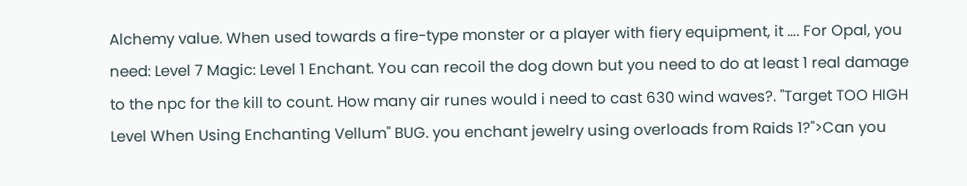Alchemy value. When used towards a fire-type monster or a player with fiery equipment, it …. For Opal, you need: Level 7 Magic: Level 1 Enchant. You can recoil the dog down but you need to do at least 1 real damage to the npc for the kill to count. How many air runes would i need to cast 630 wind waves?. "Target TOO HIGH Level When Using Enchanting Vellum" BUG. you enchant jewelry using overloads from Raids 1?">Can you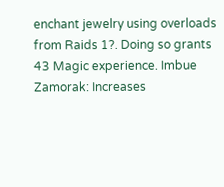enchant jewelry using overloads from Raids 1?. Doing so grants 43 Magic experience. Imbue Zamorak: Increases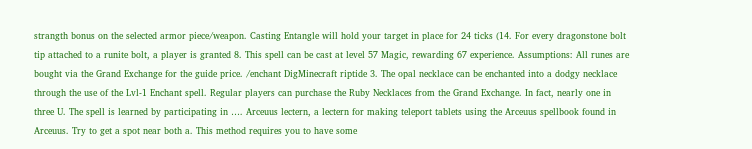strangth bonus on the selected armor piece/weapon. Casting Entangle will hold your target in place for 24 ticks (14. For every dragonstone bolt tip attached to a runite bolt, a player is granted 8. This spell can be cast at level 57 Magic, rewarding 67 experience. Assumptions: All runes are bought via the Grand Exchange for the guide price. /enchant DigMinecraft riptide 3. The opal necklace can be enchanted into a dodgy necklace through the use of the Lvl-1 Enchant spell. Regular players can purchase the Ruby Necklaces from the Grand Exchange. In fact, nearly one in three U. The spell is learned by participating in …. Arceuus lectern, a lectern for making teleport tablets using the Arceuus spellbook found in Arceuus. Try to get a spot near both a. This method requires you to have some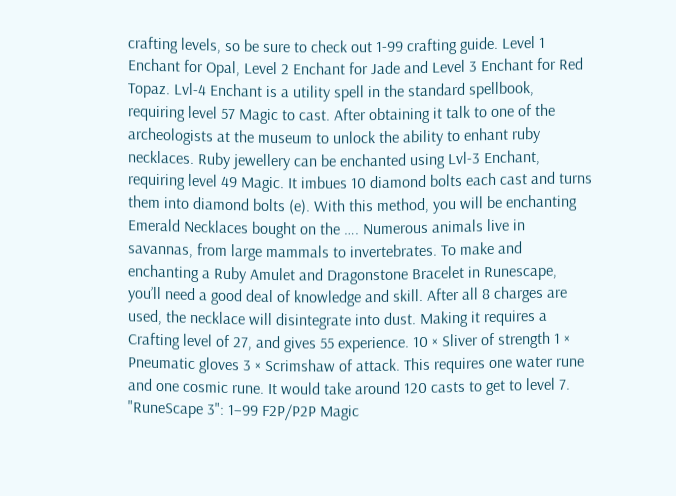crafting levels, so be sure to check out 1-99 crafting guide. Level 1 Enchant for Opal, Level 2 Enchant for Jade and Level 3 Enchant for Red Topaz. Lvl-4 Enchant is a utility spell in the standard spellbook, requiring level 57 Magic to cast. After obtaining it talk to one of the archeologists at the museum to unlock the ability to enhant ruby necklaces. Ruby jewellery can be enchanted using Lvl-3 Enchant, requiring level 49 Magic. It imbues 10 diamond bolts each cast and turns them into diamond bolts (e). With this method, you will be enchanting Emerald Necklaces bought on the …. Numerous animals live in savannas, from large mammals to invertebrates. To make and enchanting a Ruby Amulet and Dragonstone Bracelet in Runescape, you’ll need a good deal of knowledge and skill. After all 8 charges are used, the necklace will disintegrate into dust. Making it requires a Crafting level of 27, and gives 55 experience. 10 × Sliver of strength 1 × Pneumatic gloves 3 × Scrimshaw of attack. This requires one water rune and one cosmic rune. It would take around 120 casts to get to level 7. "RuneScape 3": 1–99 F2P/P2P Magic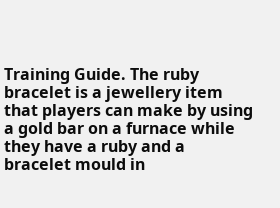Training Guide. The ruby bracelet is a jewellery item that players can make by using a gold bar on a furnace while they have a ruby and a bracelet mould in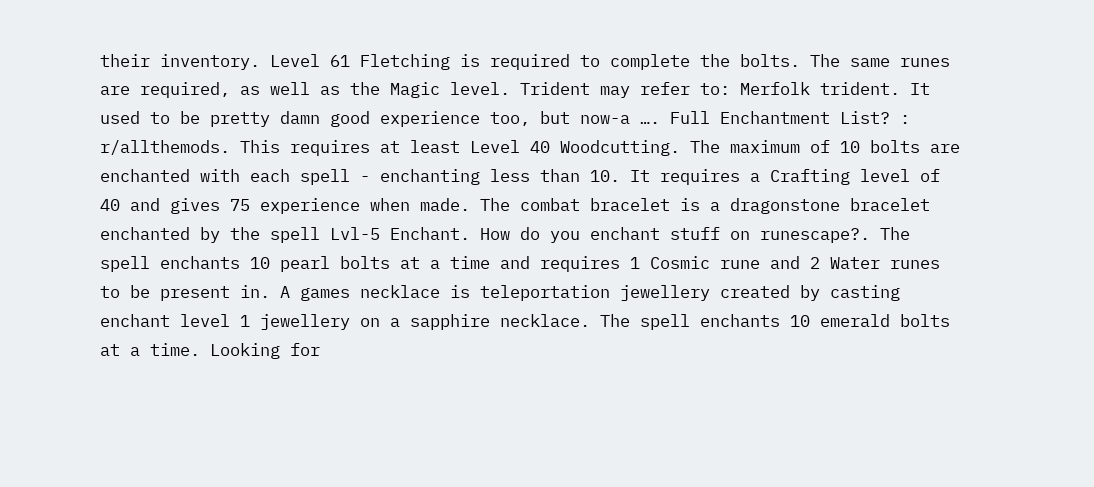their inventory. Level 61 Fletching is required to complete the bolts. The same runes are required, as well as the Magic level. Trident may refer to: Merfolk trident. It used to be pretty damn good experience too, but now-a …. Full Enchantment List? : r/allthemods. This requires at least Level 40 Woodcutting. The maximum of 10 bolts are enchanted with each spell - enchanting less than 10. It requires a Crafting level of 40 and gives 75 experience when made. The combat bracelet is a dragonstone bracelet enchanted by the spell Lvl-5 Enchant. How do you enchant stuff on runescape?. The spell enchants 10 pearl bolts at a time and requires 1 Cosmic rune and 2 Water runes to be present in. A games necklace is teleportation jewellery created by casting enchant level 1 jewellery on a sapphire necklace. The spell enchants 10 emerald bolts at a time. Looking for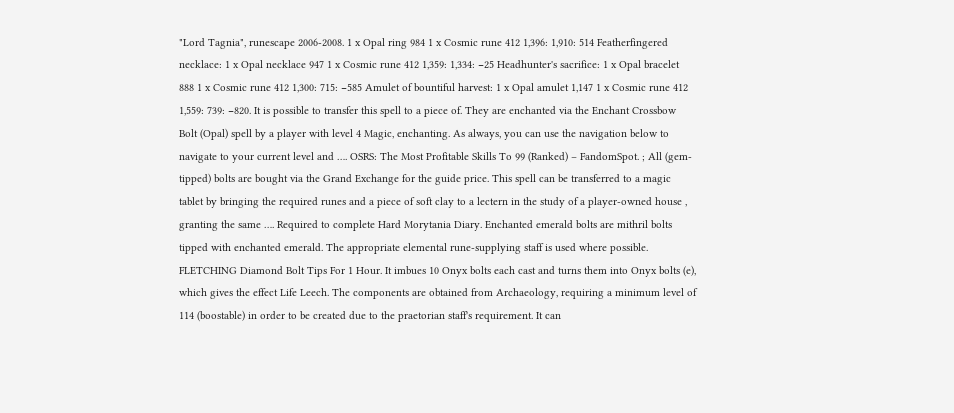"Lord Tagnia", runescape 2006-2008. 1 x Opal ring 984 1 x Cosmic rune 412 1,396: 1,910: 514 Featherfingered necklace: 1 x Opal necklace 947 1 x Cosmic rune 412 1,359: 1,334: −25 Headhunter's sacrifice: 1 x Opal bracelet 888 1 x Cosmic rune 412 1,300: 715: −585 Amulet of bountiful harvest: 1 x Opal amulet 1,147 1 x Cosmic rune 412 1,559: 739: −820. It is possible to transfer this spell to a piece of. They are enchanted via the Enchant Crossbow Bolt (Opal) spell by a player with level 4 Magic, enchanting. As always, you can use the navigation below to navigate to your current level and …. OSRS: The Most Profitable Skills To 99 (Ranked) – FandomSpot. ; All (gem-tipped) bolts are bought via the Grand Exchange for the guide price. This spell can be transferred to a magic tablet by bringing the required runes and a piece of soft clay to a lectern in the study of a player-owned house , granting the same …. Required to complete Hard Morytania Diary. Enchanted emerald bolts are mithril bolts tipped with enchanted emerald. The appropriate elemental rune-supplying staff is used where possible. FLETCHING Diamond Bolt Tips For 1 Hour. It imbues 10 Onyx bolts each cast and turns them into Onyx bolts (e), which gives the effect Life Leech. The components are obtained from Archaeology, requiring a minimum level of 114 (boostable) in order to be created due to the praetorian staff's requirement. It can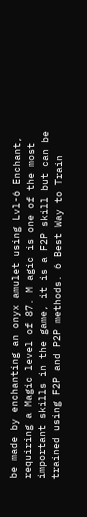be made by enchanting an onyx amulet using Lvl-6 Enchant, requiring a Magic level of 87. M agic is one of the most important skills in the game, it is a F2P skill but can be trained using F2P and P2P methods. 6 Best Way to Train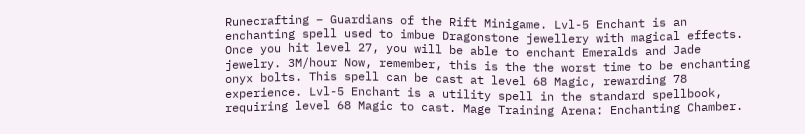Runecrafting – Guardians of the Rift Minigame. Lvl-5 Enchant is an enchanting spell used to imbue Dragonstone jewellery with magical effects. Once you hit level 27, you will be able to enchant Emeralds and Jade jewelry. 3M/hour Now, remember, this is the the worst time to be enchanting onyx bolts. This spell can be cast at level 68 Magic, rewarding 78 experience. Lvl-5 Enchant is a utility spell in the standard spellbook, requiring level 68 Magic to cast. Mage Training Arena: Enchanting Chamber.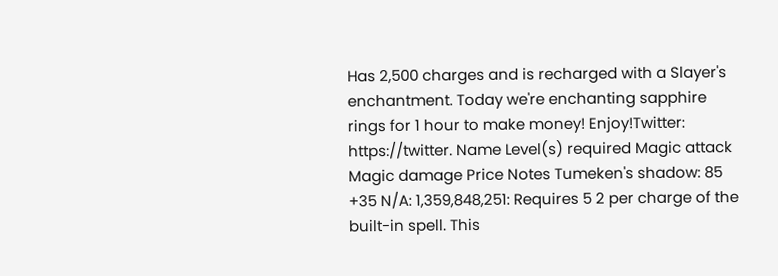Has 2,500 charges and is recharged with a Slayer's enchantment. Today we're enchanting sapphire rings for 1 hour to make money! Enjoy!Twitter: https://twitter. Name Level(s) required Magic attack Magic damage Price Notes Tumeken's shadow: 85 +35 N/A: 1,359,848,251: Requires 5 2 per charge of the built-in spell. This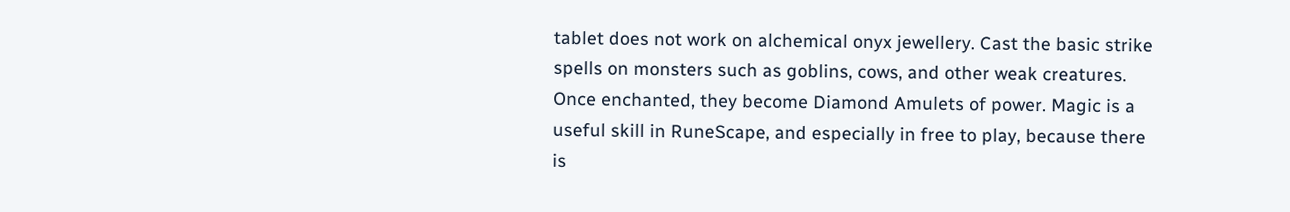tablet does not work on alchemical onyx jewellery. Cast the basic strike spells on monsters such as goblins, cows, and other weak creatures. Once enchanted, they become Diamond Amulets of power. Magic is a useful skill in RuneScape, and especially in free to play, because there is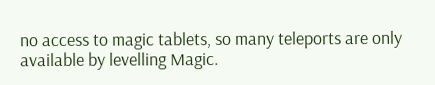no access to magic tablets, so many teleports are only available by levelling Magic.